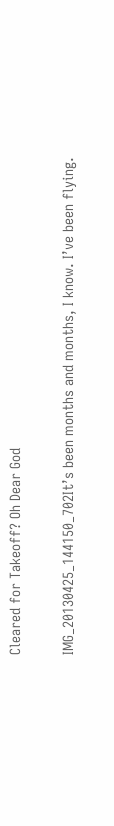Cleared for Takeoff? Oh Dear God

IMG_20130425_144150_702It’s been months and months, I know. I’ve been flying.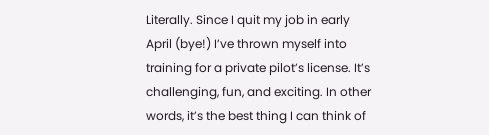Literally. Since I quit my job in early April (bye!) I’ve thrown myself into training for a private pilot’s license. It’s challenging, fun, and exciting. In other words, it’s the best thing I can think of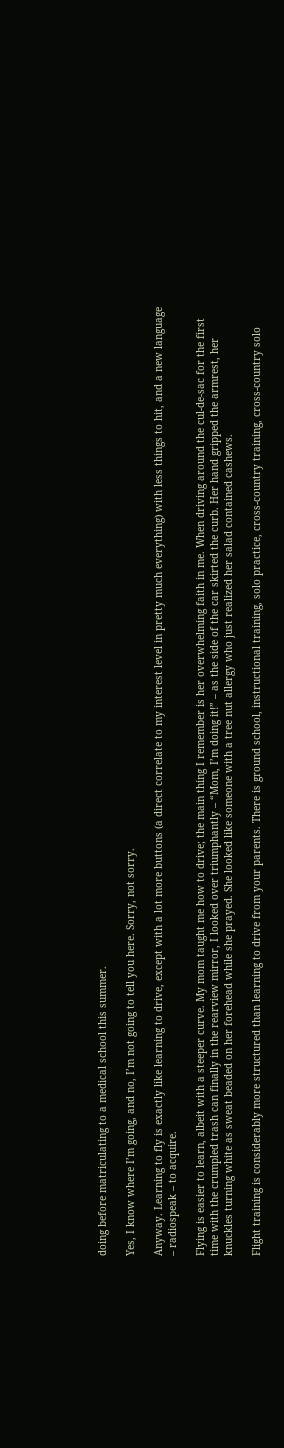doing before matriculating to a medical school this summer.

Yes, I know where I’m going, and no, I’m not going to tell you here. Sorry, not sorry.

Anyway. Learning to fly is exactly like learning to drive, except with a lot more buttons (a direct correlate to my interest level in pretty much everything) with less things to hit, and a new language – radiospeak – to acquire.

Flying is easier to learn, albeit with a steeper curve. My mom taught me how to drive; the main thing I remember is her overwhelming faith in me. When driving around the cul-de-sac for the first time with the crumpled trash can finally in the rearview mirror, I looked over triumphantly – “Mom, I’m doing it!” – as the side of the car skirted the curb. Her hand gripped the armrest, her knuckles turning white as sweat beaded on her forehead while she prayed. She looked like someone with a tree nut allergy who just realized her salad contained cashews.

Flight training is considerably more structured than learning to drive from your parents. There is ground school, instructional training, solo practice, cross-country training, cross-country solo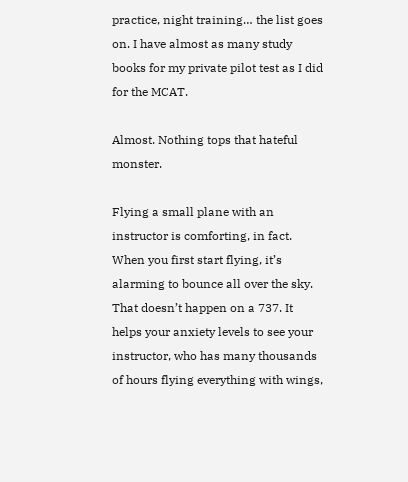practice, night training… the list goes on. I have almost as many study books for my private pilot test as I did for the MCAT.

Almost. Nothing tops that hateful monster.

Flying a small plane with an instructor is comforting, in fact. When you first start flying, it’s alarming to bounce all over the sky. That doesn’t happen on a 737. It helps your anxiety levels to see your instructor, who has many thousands of hours flying everything with wings,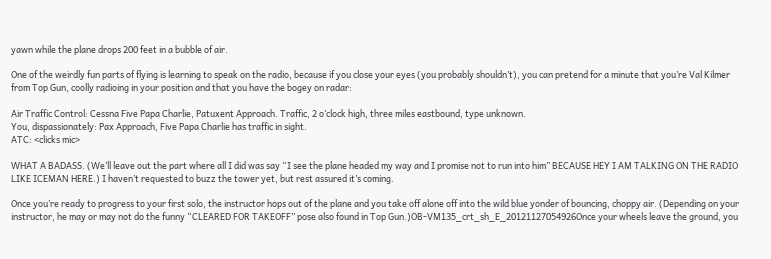yawn while the plane drops 200 feet in a bubble of air.

One of the weirdly fun parts of flying is learning to speak on the radio, because if you close your eyes (you probably shouldn’t), you can pretend for a minute that you’re Val Kilmer from Top Gun, coolly radioing in your position and that you have the bogey on radar:

Air Traffic Control: Cessna Five Papa Charlie, Patuxent Approach. Traffic, 2 o’clock high, three miles eastbound, type unknown.
You, dispassionately: Pax Approach, Five Papa Charlie has traffic in sight.
ATC: <clicks mic>

WHAT A BADASS. (We’ll leave out the part where all I did was say “I see the plane headed my way and I promise not to run into him” BECAUSE HEY I AM TALKING ON THE RADIO LIKE ICEMAN HERE.) I haven’t requested to buzz the tower yet, but rest assured it’s coming.

Once you’re ready to progress to your first solo, the instructor hops out of the plane and you take off alone off into the wild blue yonder of bouncing, choppy air. (Depending on your instructor, he may or may not do the funny “CLEARED FOR TAKEOFF” pose also found in Top Gun.)OB-VM135_crt_sh_E_20121127054926Once your wheels leave the ground, you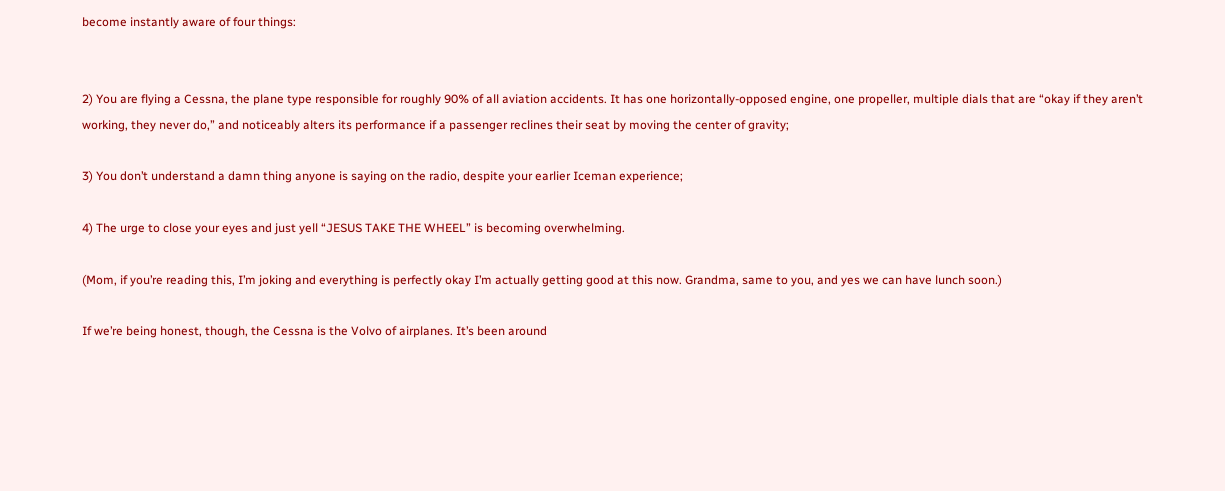become instantly aware of four things:


2) You are flying a Cessna, the plane type responsible for roughly 90% of all aviation accidents. It has one horizontally-opposed engine, one propeller, multiple dials that are “okay if they aren’t working, they never do,” and noticeably alters its performance if a passenger reclines their seat by moving the center of gravity;

3) You don’t understand a damn thing anyone is saying on the radio, despite your earlier Iceman experience;

4) The urge to close your eyes and just yell “JESUS TAKE THE WHEEL” is becoming overwhelming.

(Mom, if you’re reading this, I’m joking and everything is perfectly okay I’m actually getting good at this now. Grandma, same to you, and yes we can have lunch soon.)

If we’re being honest, though, the Cessna is the Volvo of airplanes. It’s been around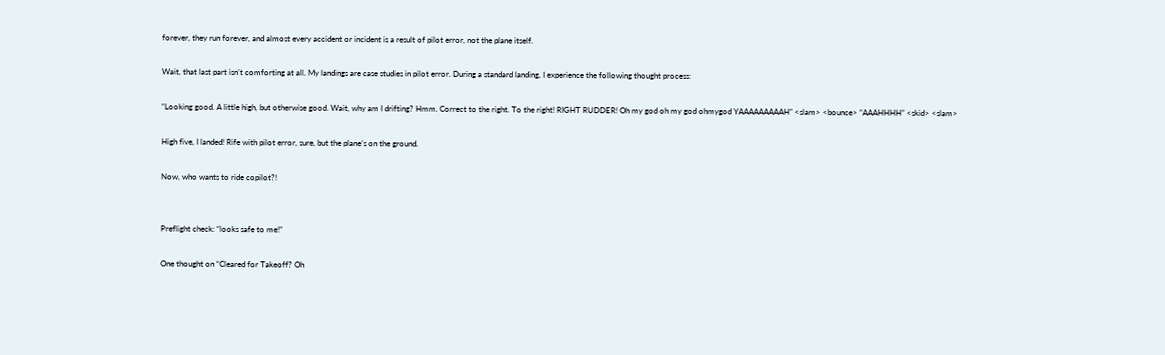forever, they run forever, and almost every accident or incident is a result of pilot error, not the plane itself.

Wait, that last part isn’t comforting at all. My landings are case studies in pilot error. During a standard landing, I experience the following thought process:

“Looking good. A little high, but otherwise good. Wait, why am I drifting? Hmm. Correct to the right. To the right! RIGHT RUDDER! Oh my god oh my god ohmygod YAAAAAAAAAH” <slam> <bounce> “AAAHHHH” <skid> <slam>

High five, I landed! Rife with pilot error, sure, but the plane’s on the ground.

Now, who wants to ride copilot?!


Preflight check: “looks safe to me!”

One thought on “Cleared for Takeoff? Oh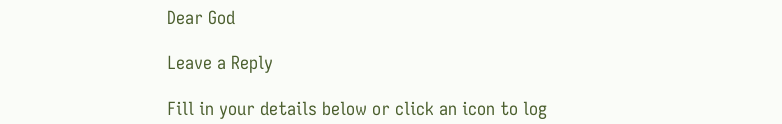Dear God

Leave a Reply

Fill in your details below or click an icon to log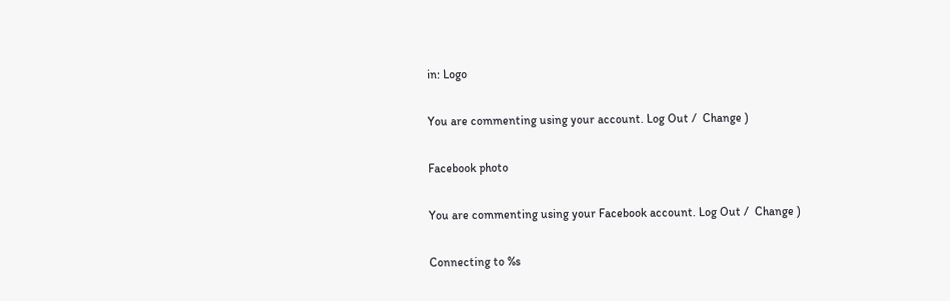in: Logo

You are commenting using your account. Log Out /  Change )

Facebook photo

You are commenting using your Facebook account. Log Out /  Change )

Connecting to %s